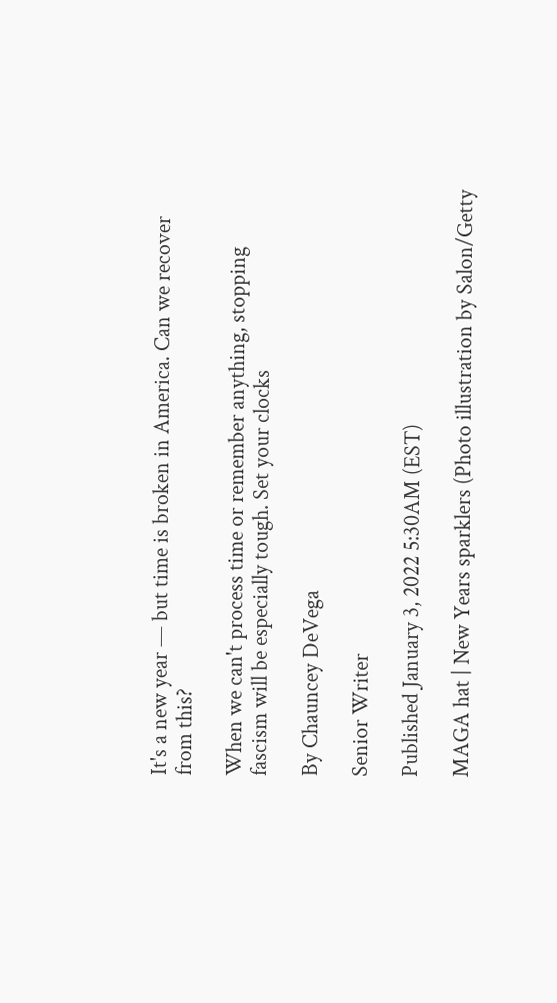It's a new year — but time is broken in America. Can we recover from this?

When we can't process time or remember anything, stopping fascism will be especially tough. Set your clocks

By Chauncey DeVega

Senior Writer

Published January 3, 2022 5:30AM (EST)

MAGA hat | New Years sparklers (Photo illustration by Salon/Getty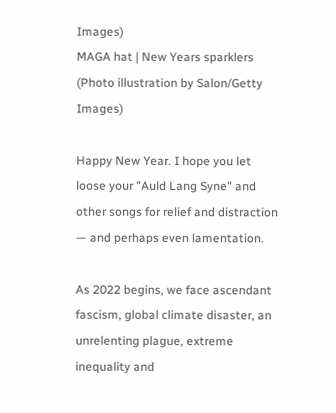Images)
MAGA hat | New Years sparklers (Photo illustration by Salon/Getty Images)

Happy New Year. I hope you let loose your "Auld Lang Syne" and other songs for relief and distraction — and perhaps even lamentation.

As 2022 begins, we face ascendant fascism, global climate disaster, an unrelenting plague, extreme inequality and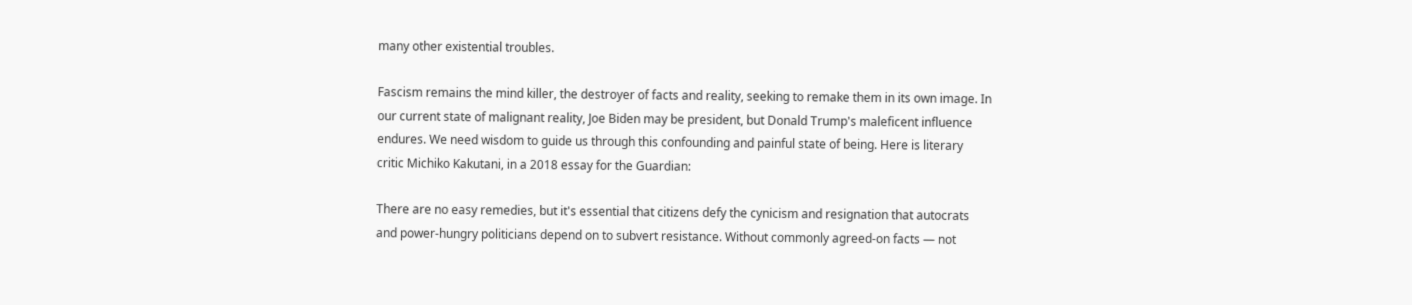many other existential troubles.

Fascism remains the mind killer, the destroyer of facts and reality, seeking to remake them in its own image. In our current state of malignant reality, Joe Biden may be president, but Donald Trump's maleficent influence endures. We need wisdom to guide us through this confounding and painful state of being. Here is literary critic Michiko Kakutani, in a 2018 essay for the Guardian:

There are no easy remedies, but it's essential that citizens defy the cynicism and resignation that autocrats and power-hungry politicians depend on to subvert resistance. Without commonly agreed-on facts — not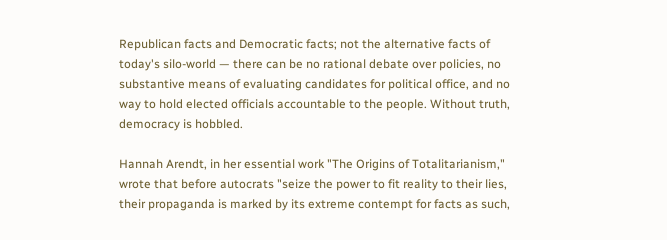Republican facts and Democratic facts; not the alternative facts of today's silo-world — there can be no rational debate over policies, no substantive means of evaluating candidates for political office, and no way to hold elected officials accountable to the people. Without truth, democracy is hobbled.

Hannah Arendt, in her essential work "The Origins of Totalitarianism," wrote that before autocrats "seize the power to fit reality to their lies, their propaganda is marked by its extreme contempt for facts as such,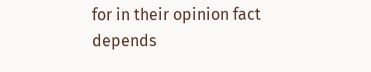for in their opinion fact depends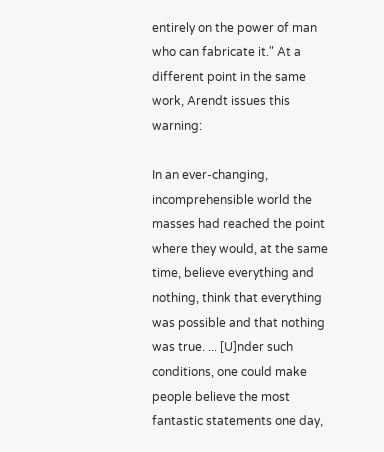entirely on the power of man who can fabricate it." At a different point in the same work, Arendt issues this warning:

In an ever-changing, incomprehensible world the masses had reached the point where they would, at the same time, believe everything and nothing, think that everything was possible and that nothing was true. ... [U]nder such conditions, one could make people believe the most fantastic statements one day,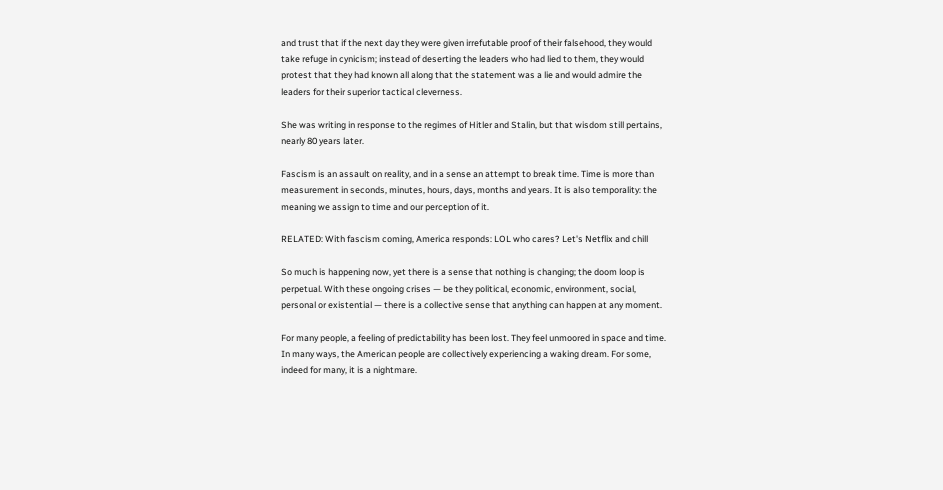and trust that if the next day they were given irrefutable proof of their falsehood, they would take refuge in cynicism; instead of deserting the leaders who had lied to them, they would protest that they had known all along that the statement was a lie and would admire the leaders for their superior tactical cleverness.

She was writing in response to the regimes of Hitler and Stalin, but that wisdom still pertains, nearly 80 years later.

Fascism is an assault on reality, and in a sense an attempt to break time. Time is more than measurement in seconds, minutes, hours, days, months and years. It is also temporality: the meaning we assign to time and our perception of it.

RELATED: With fascism coming, America responds: LOL who cares? Let's Netflix and chill

So much is happening now, yet there is a sense that nothing is changing; the doom loop is perpetual. With these ongoing crises — be they political, economic, environment, social, personal or existential — there is a collective sense that anything can happen at any moment.

For many people, a feeling of predictability has been lost. They feel unmoored in space and time. In many ways, the American people are collectively experiencing a waking dream. For some, indeed for many, it is a nightmare.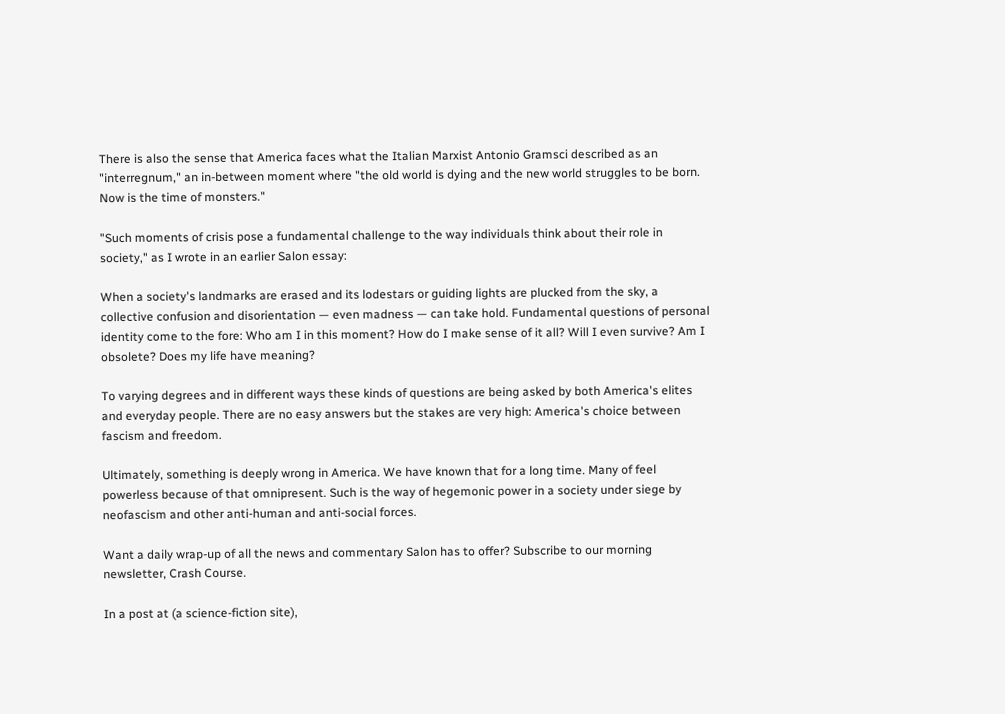There is also the sense that America faces what the Italian Marxist Antonio Gramsci described as an "interregnum," an in-between moment where "the old world is dying and the new world struggles to be born. Now is the time of monsters."

"Such moments of crisis pose a fundamental challenge to the way individuals think about their role in society," as I wrote in an earlier Salon essay:

When a society's landmarks are erased and its lodestars or guiding lights are plucked from the sky, a collective confusion and disorientation — even madness — can take hold. Fundamental questions of personal identity come to the fore: Who am I in this moment? How do I make sense of it all? Will I even survive? Am I obsolete? Does my life have meaning?

To varying degrees and in different ways these kinds of questions are being asked by both America's elites and everyday people. There are no easy answers but the stakes are very high: America's choice between fascism and freedom.

Ultimately, something is deeply wrong in America. We have known that for a long time. Many of feel powerless because of that omnipresent. Such is the way of hegemonic power in a society under siege by neofascism and other anti-human and anti-social forces.

Want a daily wrap-up of all the news and commentary Salon has to offer? Subscribe to our morning newsletter, Crash Course.

In a post at (a science-fiction site),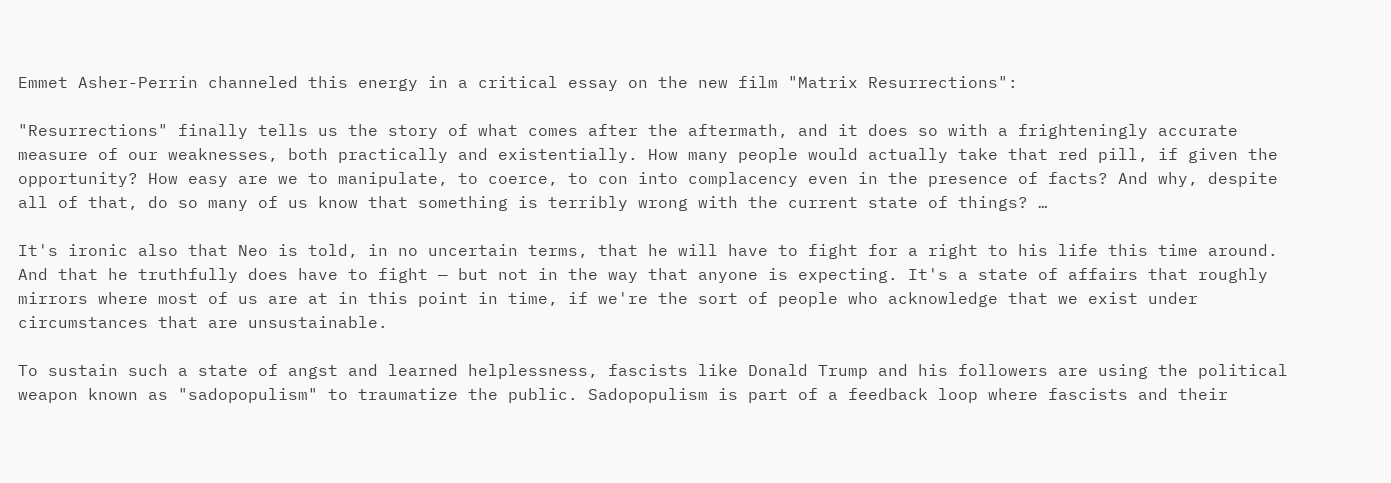Emmet Asher-Perrin channeled this energy in a critical essay on the new film "Matrix Resurrections":

"Resurrections" finally tells us the story of what comes after the aftermath, and it does so with a frighteningly accurate measure of our weaknesses, both practically and existentially. How many people would actually take that red pill, if given the opportunity? How easy are we to manipulate, to coerce, to con into complacency even in the presence of facts? And why, despite all of that, do so many of us know that something is terribly wrong with the current state of things? …

It's ironic also that Neo is told, in no uncertain terms, that he will have to fight for a right to his life this time around. And that he truthfully does have to fight — but not in the way that anyone is expecting. It's a state of affairs that roughly mirrors where most of us are at in this point in time, if we're the sort of people who acknowledge that we exist under circumstances that are unsustainable.

To sustain such a state of angst and learned helplessness, fascists like Donald Trump and his followers are using the political weapon known as "sadopopulism" to traumatize the public. Sadopopulism is part of a feedback loop where fascists and their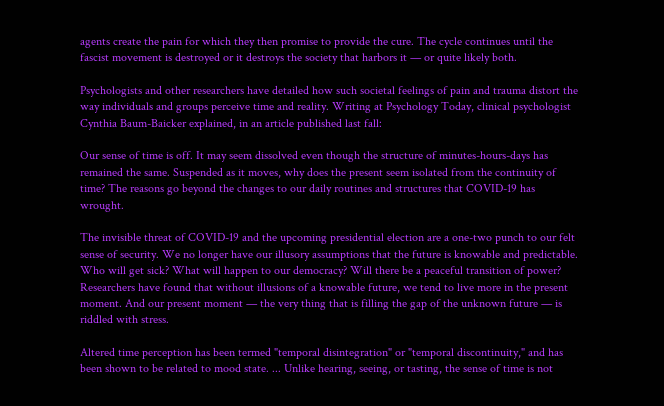agents create the pain for which they then promise to provide the cure. The cycle continues until the fascist movement is destroyed or it destroys the society that harbors it — or quite likely both.

Psychologists and other researchers have detailed how such societal feelings of pain and trauma distort the way individuals and groups perceive time and reality. Writing at Psychology Today, clinical psychologist Cynthia Baum-Baicker explained, in an article published last fall:

Our sense of time is off. It may seem dissolved even though the structure of minutes-hours-days has remained the same. Suspended as it moves, why does the present seem isolated from the continuity of time? The reasons go beyond the changes to our daily routines and structures that COVID-19 has wrought.

The invisible threat of COVID-19 and the upcoming presidential election are a one-two punch to our felt sense of security. We no longer have our illusory assumptions that the future is knowable and predictable. Who will get sick? What will happen to our democracy? Will there be a peaceful transition of power? Researchers have found that without illusions of a knowable future, we tend to live more in the present moment. And our present moment — the very thing that is filling the gap of the unknown future — is riddled with stress.

Altered time perception has been termed "temporal disintegration" or "temporal discontinuity," and has been shown to be related to mood state. ... Unlike hearing, seeing, or tasting, the sense of time is not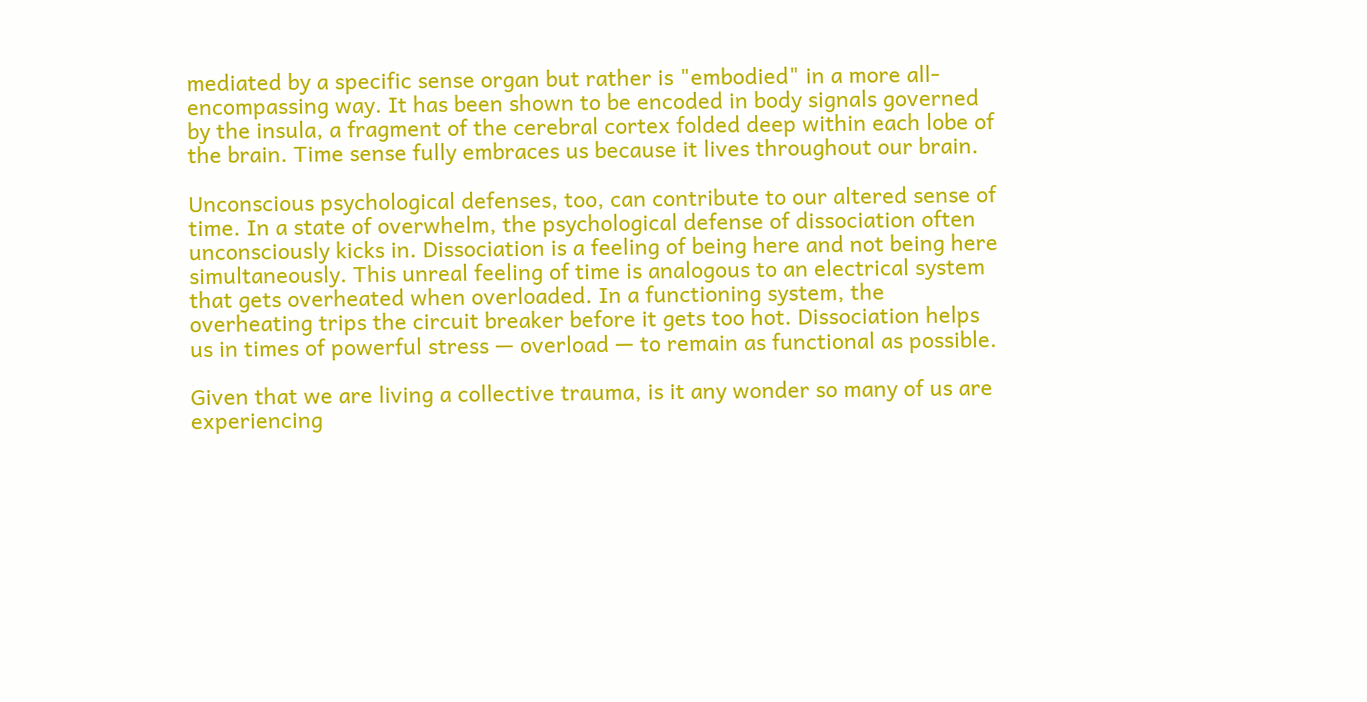mediated by a specific sense organ but rather is "embodied" in a more all-encompassing way. It has been shown to be encoded in body signals governed by the insula, a fragment of the cerebral cortex folded deep within each lobe of the brain. Time sense fully embraces us because it lives throughout our brain.

Unconscious psychological defenses, too, can contribute to our altered sense of time. In a state of overwhelm, the psychological defense of dissociation often unconsciously kicks in. Dissociation is a feeling of being here and not being here simultaneously. This unreal feeling of time is analogous to an electrical system that gets overheated when overloaded. In a functioning system, the overheating trips the circuit breaker before it gets too hot. Dissociation helps us in times of powerful stress — overload — to remain as functional as possible.

Given that we are living a collective trauma, is it any wonder so many of us are experiencing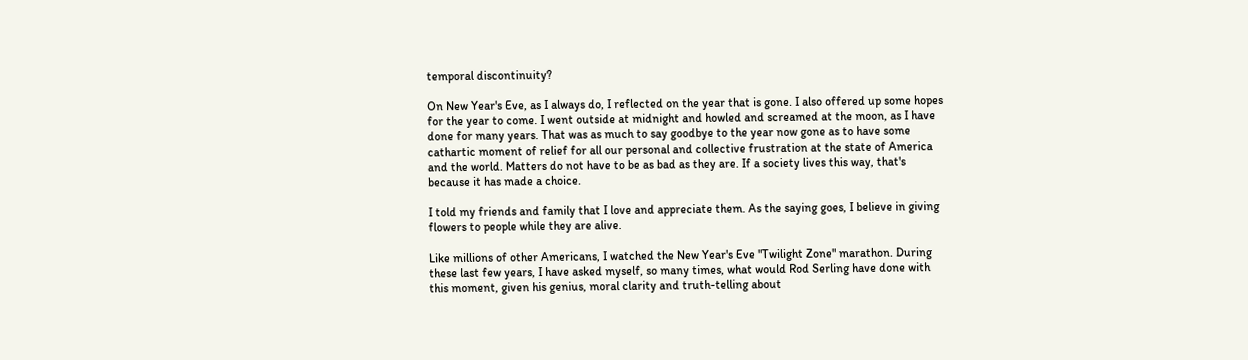temporal discontinuity?

On New Year's Eve, as I always do, I reflected on the year that is gone. I also offered up some hopes for the year to come. I went outside at midnight and howled and screamed at the moon, as I have done for many years. That was as much to say goodbye to the year now gone as to have some cathartic moment of relief for all our personal and collective frustration at the state of America and the world. Matters do not have to be as bad as they are. If a society lives this way, that's because it has made a choice.

I told my friends and family that I love and appreciate them. As the saying goes, I believe in giving flowers to people while they are alive.

Like millions of other Americans, I watched the New Year's Eve "Twilight Zone" marathon. During these last few years, I have asked myself, so many times, what would Rod Serling have done with this moment, given his genius, moral clarity and truth-telling about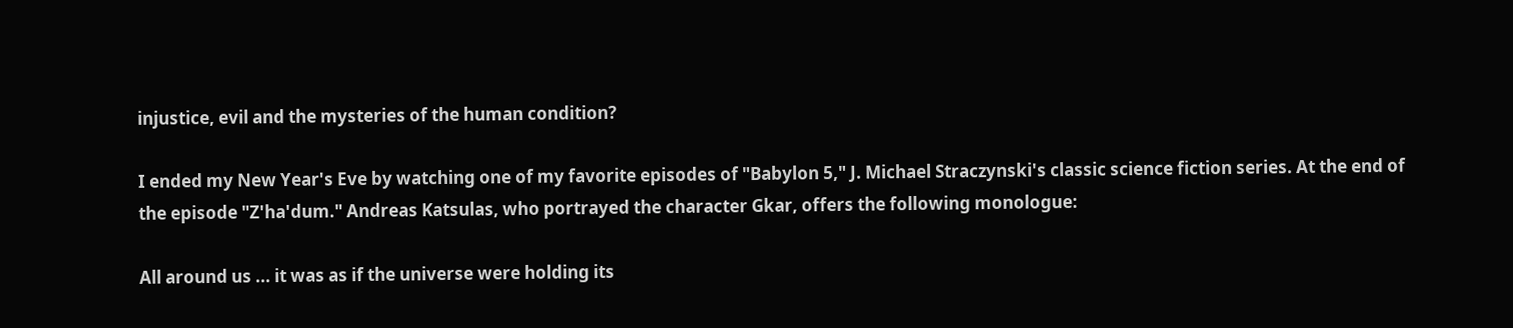injustice, evil and the mysteries of the human condition?

I ended my New Year's Eve by watching one of my favorite episodes of "Babylon 5," J. Michael Straczynski's classic science fiction series. At the end of the episode "Z'ha'dum." Andreas Katsulas, who portrayed the character Gkar, offers the following monologue:

All around us ... it was as if the universe were holding its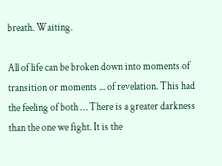breath. Waiting.

All of life can be broken down into moments of transition or moments ... of revelation. This had the feeling of both … There is a greater darkness than the one we fight. It is the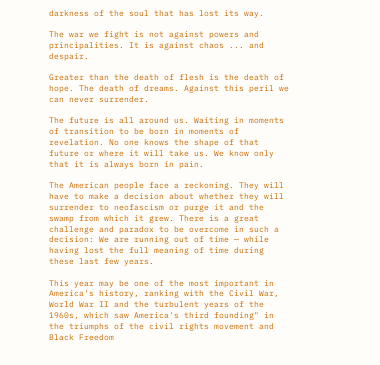darkness of the soul that has lost its way.

The war we fight is not against powers and principalities. It is against chaos ... and despair.

Greater than the death of flesh is the death of hope. The death of dreams. Against this peril we can never surrender.

The future is all around us. Waiting in moments of transition to be born in moments of revelation. No one knows the shape of that future or where it will take us. We know only that it is always born in pain.

The American people face a reckoning. They will have to make a decision about whether they will surrender to neofascism or purge it and the swamp from which it grew. There is a great challenge and paradox to be overcome in such a decision: We are running out of time — while having lost the full meaning of time during these last few years.

This year may be one of the most important in America's history, ranking with the Civil War, World War II and the turbulent years of the 1960s, which saw America's third founding" in the triumphs of the civil rights movement and Black Freedom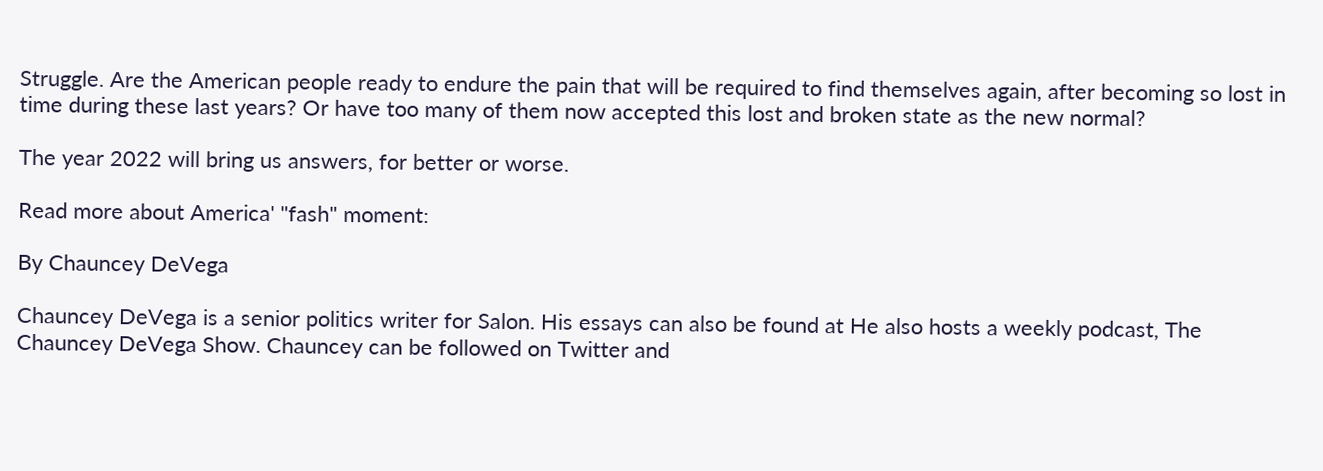Struggle. Are the American people ready to endure the pain that will be required to find themselves again, after becoming so lost in time during these last years? Or have too many of them now accepted this lost and broken state as the new normal?

The year 2022 will bring us answers, for better or worse.

Read more about America' "fash" moment:

By Chauncey DeVega

Chauncey DeVega is a senior politics writer for Salon. His essays can also be found at He also hosts a weekly podcast, The Chauncey DeVega Show. Chauncey can be followed on Twitter and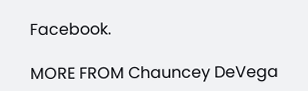Facebook.

MORE FROM Chauncey DeVega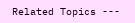Related Topics ---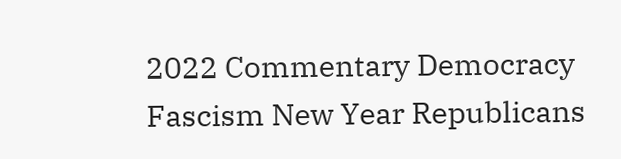2022 Commentary Democracy Fascism New Year Republicans